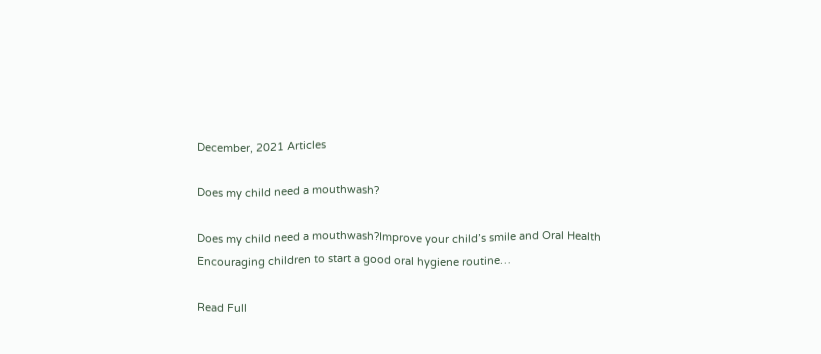December, 2021 Articles

Does my child need a mouthwash?

Does my child need a mouthwash?Improve your child’s smile and Oral Health Encouraging children to start a good oral hygiene routine…

Read Full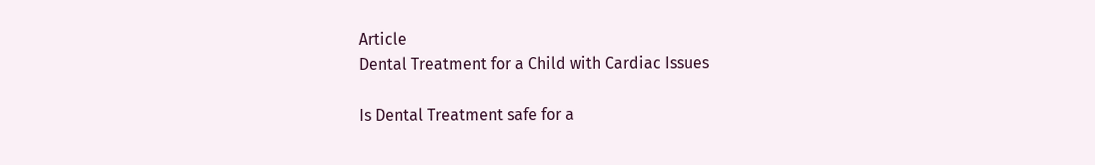Article
Dental Treatment for a Child with Cardiac Issues

Is Dental Treatment safe for a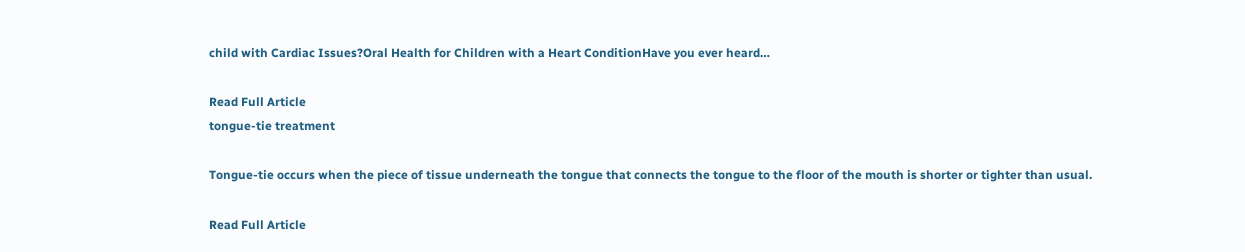child with Cardiac Issues?Oral Health for Children with a Heart ConditionHave you ever heard…

Read Full Article
tongue-tie treatment

Tongue-tie occurs when the piece of tissue underneath the tongue that connects the tongue to the floor of the mouth is shorter or tighter than usual.

Read Full Article